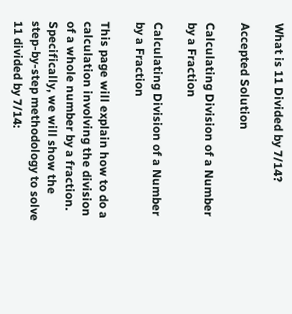What is 11 Divided by 7/14?

Accepted Solution

Calculating Division of a Number by a Fraction

Calculating Division of a Number by a Fraction

This page will explain how to do a calculation involving the division of a whole number by a fraction. Specifically, we will show the step-by-step methodology to solve 11 divided by 7/14: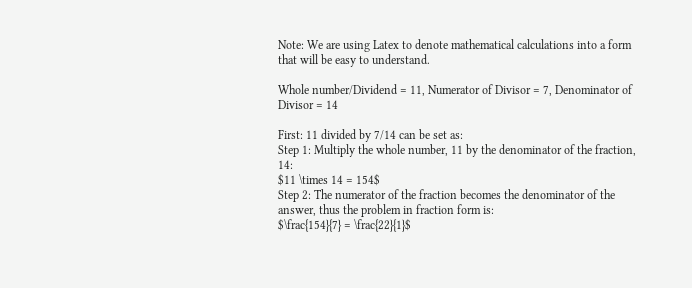Note: We are using Latex to denote mathematical calculations into a form that will be easy to understand.

Whole number/Dividend = 11, Numerator of Divisor = 7, Denominator of Divisor = 14

First: 11 divided by 7/14 can be set as:
Step 1: Multiply the whole number, 11 by the denominator of the fraction, 14:
$11 \times 14 = 154$
Step 2: The numerator of the fraction becomes the denominator of the answer, thus the problem in fraction form is:
$\frac{154}{7} = \frac{22}{1}$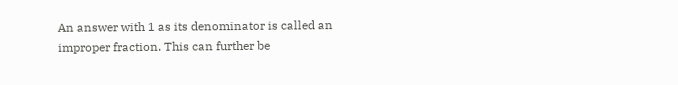An answer with 1 as its denominator is called an improper fraction. This can further be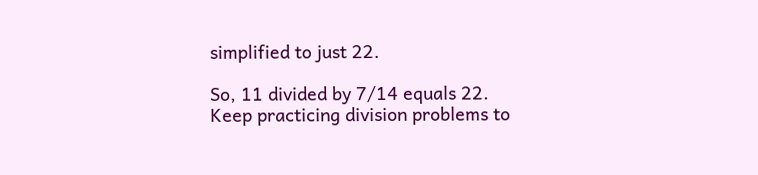simplified to just 22.

So, 11 divided by 7/14 equals 22. Keep practicing division problems to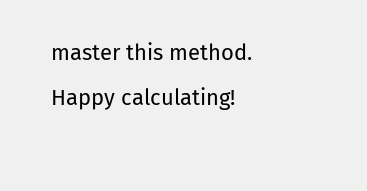master this method. Happy calculating!